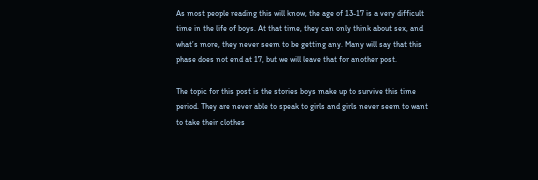As most people reading this will know, the age of 13-17 is a very difficult time in the life of boys. At that time, they can only think about sex, and what’s more, they never seem to be getting any. Many will say that this phase does not end at 17, but we will leave that for another post.

The topic for this post is the stories boys make up to survive this time period. They are never able to speak to girls and girls never seem to want to take their clothes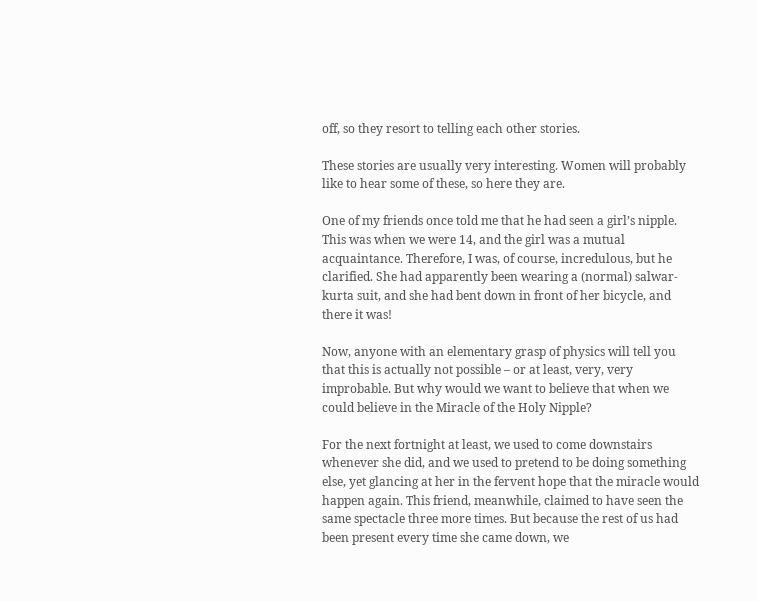off, so they resort to telling each other stories.

These stories are usually very interesting. Women will probably like to hear some of these, so here they are.

One of my friends once told me that he had seen a girl’s nipple. This was when we were 14, and the girl was a mutual acquaintance. Therefore, I was, of course, incredulous, but he clarified. She had apparently been wearing a (normal) salwar-kurta suit, and she had bent down in front of her bicycle, and there it was!

Now, anyone with an elementary grasp of physics will tell you that this is actually not possible – or at least, very, very improbable. But why would we want to believe that when we could believe in the Miracle of the Holy Nipple?

For the next fortnight at least, we used to come downstairs whenever she did, and we used to pretend to be doing something else, yet glancing at her in the fervent hope that the miracle would happen again. This friend, meanwhile, claimed to have seen the same spectacle three more times. But because the rest of us had been present every time she came down, we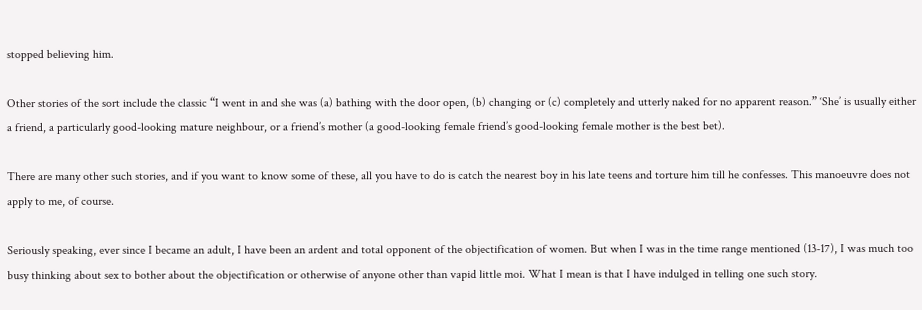stopped believing him.

Other stories of the sort include the classic “I went in and she was (a) bathing with the door open, (b) changing or (c) completely and utterly naked for no apparent reason.” ‘She’ is usually either a friend, a particularly good-looking mature neighbour, or a friend’s mother (a good-looking female friend’s good-looking female mother is the best bet).

There are many other such stories, and if you want to know some of these, all you have to do is catch the nearest boy in his late teens and torture him till he confesses. This manoeuvre does not apply to me, of course.

Seriously speaking, ever since I became an adult, I have been an ardent and total opponent of the objectification of women. But when I was in the time range mentioned (13-17), I was much too busy thinking about sex to bother about the objectification or otherwise of anyone other than vapid little moi. What I mean is that I have indulged in telling one such story.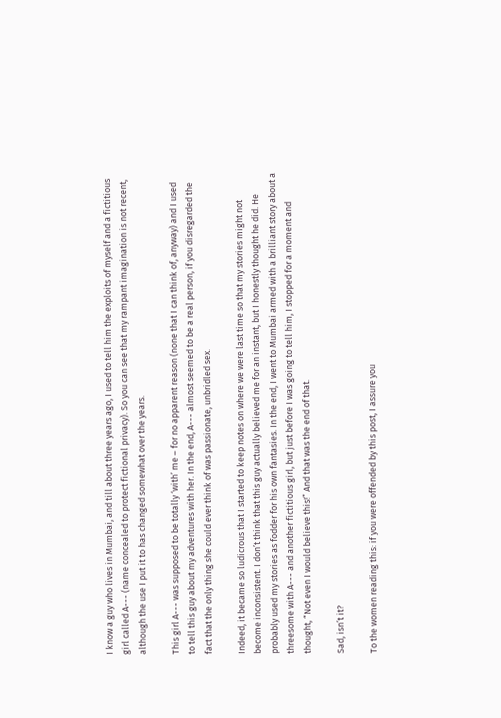I know a guy who lives in Mumbai, and till about three years ago, I used to tell him the exploits of myself and a fictitious girl called A--- (name concealed to protect fictional privacy). So you can see that my rampant imagination is not recent, although the use I put it to has changed somewhat over the years.

This girl A--- was supposed to be totally ‘with’ me – for no apparent reason (none that I can think of, anyway) and I used to tell this guy about my adventures with her. In the end, A--- almost seemed to be a real person, if you disregarded the fact that the only thing she could ever think of was passionate, unbridled sex.

Indeed, it became so ludicrous that I started to keep notes on where we were last time so that my stories might not become inconsistent. I don’t think that this guy actually believed me for an instant, but I honestly thought he did. He probably used my stories as fodder for his own fantasies. In the end, I went to Mumbai armed with a brilliant story about a threesome with A--- and another fictitious girl, but just before I was going to tell him, I stopped for a moment and thought, “Not even I would believe this!” And that was the end of that.

Sad, isn’t it?

To the women reading this: if you were offended by this post, I assure you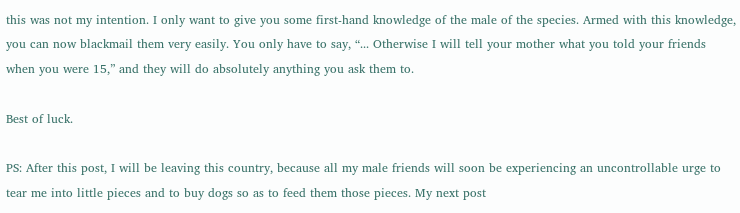this was not my intention. I only want to give you some first-hand knowledge of the male of the species. Armed with this knowledge, you can now blackmail them very easily. You only have to say, “... Otherwise I will tell your mother what you told your friends when you were 15,” and they will do absolutely anything you ask them to.

Best of luck.

PS: After this post, I will be leaving this country, because all my male friends will soon be experiencing an uncontrollable urge to tear me into little pieces and to buy dogs so as to feed them those pieces. My next post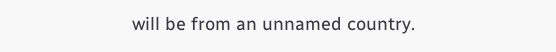will be from an unnamed country.